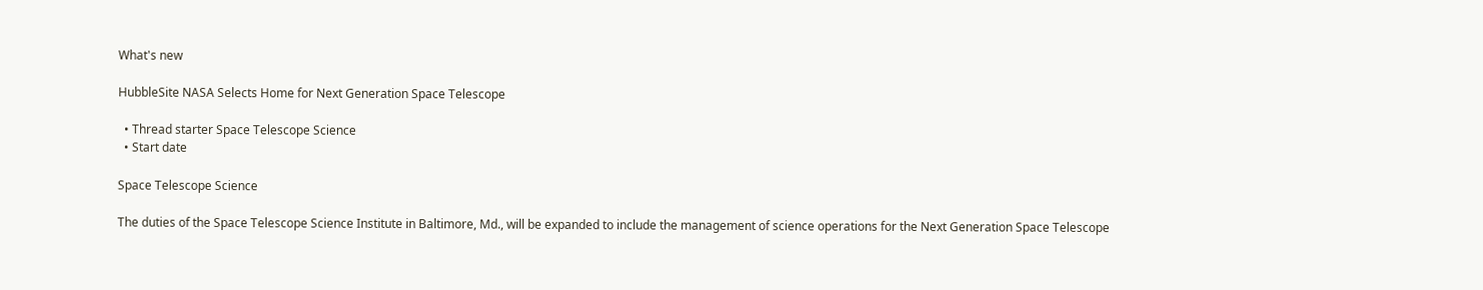What's new

HubbleSite NASA Selects Home for Next Generation Space Telescope

  • Thread starter Space Telescope Science
  • Start date

Space Telescope Science

The duties of the Space Telescope Science Institute in Baltimore, Md., will be expanded to include the management of science operations for the Next Generation Space Telescope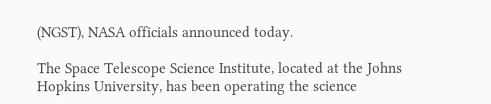(NGST), NASA officials announced today.

The Space Telescope Science Institute, located at the Johns Hopkins University, has been operating the science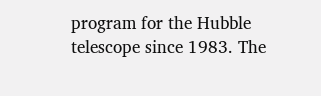program for the Hubble telescope since 1983. The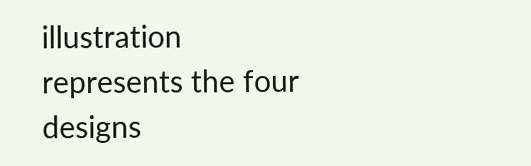illustration represents the four designs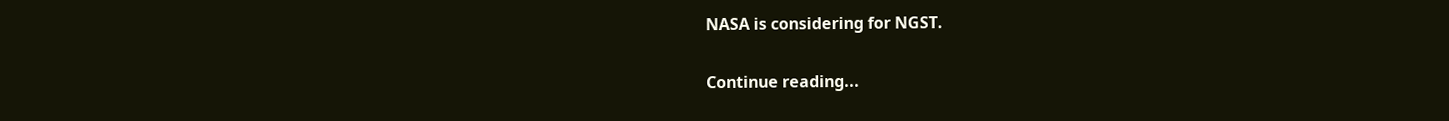NASA is considering for NGST.

Continue reading...